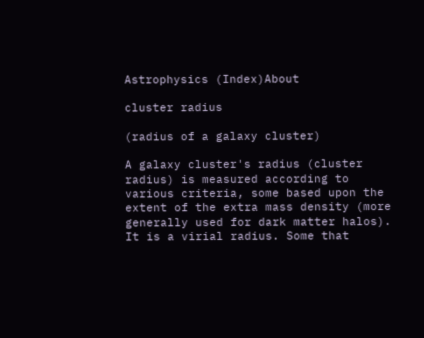Astrophysics (Index)About

cluster radius

(radius of a galaxy cluster)

A galaxy cluster's radius (cluster radius) is measured according to various criteria, some based upon the extent of the extra mass density (more generally used for dark matter halos). It is a virial radius. Some that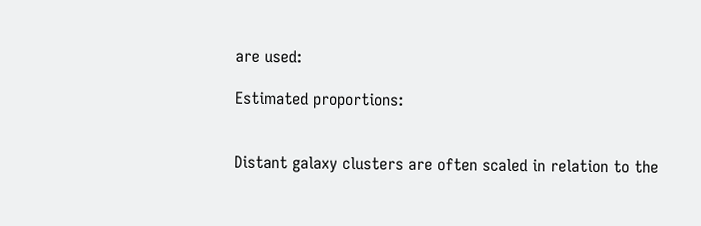are used:

Estimated proportions:


Distant galaxy clusters are often scaled in relation to the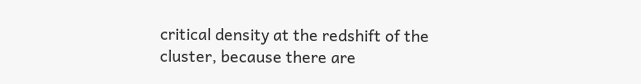critical density at the redshift of the cluster, because there are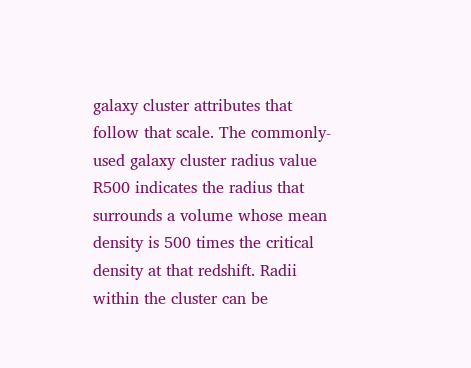galaxy cluster attributes that follow that scale. The commonly-used galaxy cluster radius value R500 indicates the radius that surrounds a volume whose mean density is 500 times the critical density at that redshift. Radii within the cluster can be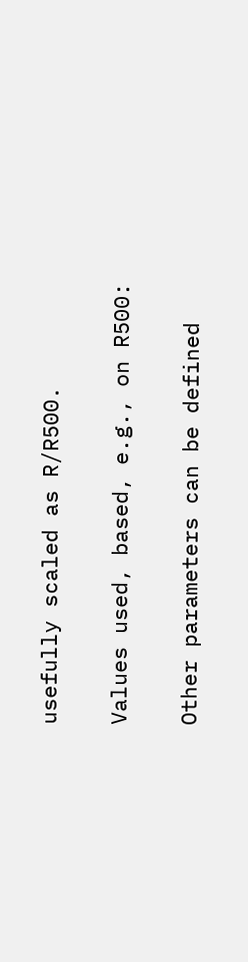usefully scaled as R/R500.

Values used, based, e.g., on R500:

Other parameters can be defined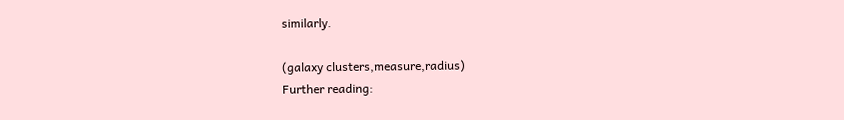similarly.

(galaxy clusters,measure,radius)
Further reading: